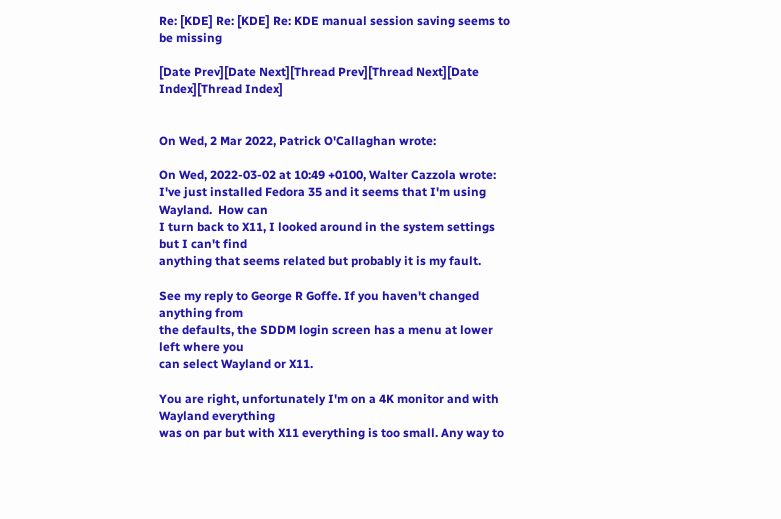Re: [KDE] Re: [KDE] Re: KDE manual session saving seems to be missing

[Date Prev][Date Next][Thread Prev][Thread Next][Date Index][Thread Index]


On Wed, 2 Mar 2022, Patrick O'Callaghan wrote:

On Wed, 2022-03-02 at 10:49 +0100, Walter Cazzola wrote:
I've just installed Fedora 35 and it seems that I'm using Wayland.  How can
I turn back to X11, I looked around in the system settings but I can't find
anything that seems related but probably it is my fault.

See my reply to George R Goffe. If you haven't changed anything from
the defaults, the SDDM login screen has a menu at lower left where you
can select Wayland or X11.

You are right, unfortunately I'm on a 4K monitor and with Wayland everything
was on par but with X11 everything is too small. Any way to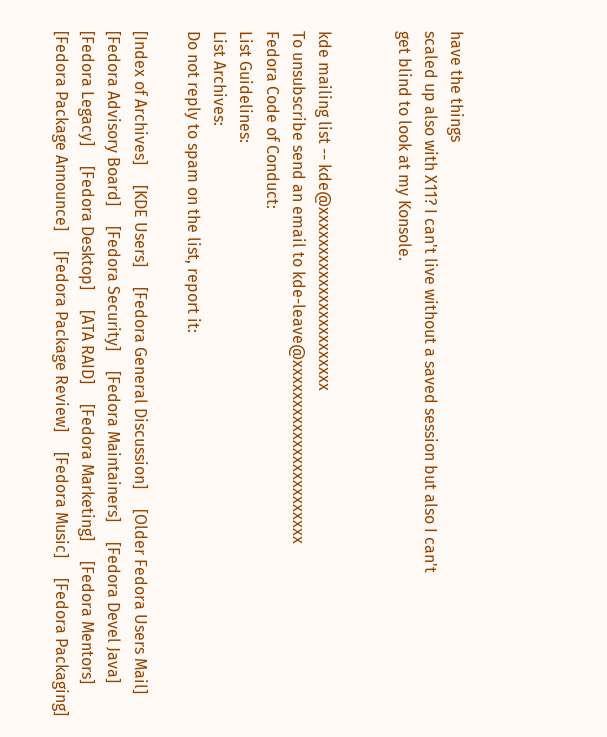have the things
scaled up also with X11? I can't live without a saved session but also I can't
get blind to look at my Konsole.


kde mailing list -- kde@xxxxxxxxxxxxxxxxxxxxxxx
To unsubscribe send an email to kde-leave@xxxxxxxxxxxxxxxxxxxxxxx
Fedora Code of Conduct:
List Guidelines:
List Archives:
Do not reply to spam on the list, report it:

[Index of Archives]     [KDE Users]     [Fedora General Discussion]     [Older Fedora Users Mail]     [Fedora Advisory Board]     [Fedora Security]     [Fedora Maintainers]     [Fedora Devel Java]     [Fedora Legacy]     [Fedora Desktop]     [ATA RAID]     [Fedora Marketing]     [Fedora Mentors]     [Fedora Package Announce]     [Fedora Package Review]     [Fedora Music]     [Fedora Packaging]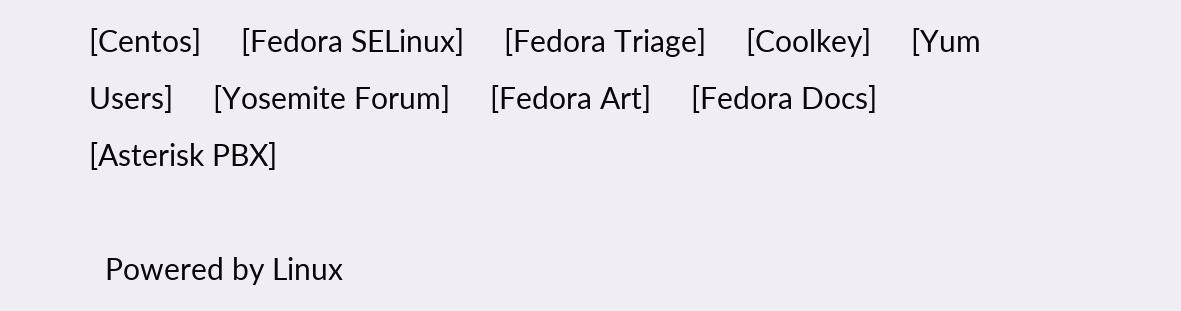[Centos]     [Fedora SELinux]     [Fedora Triage]     [Coolkey]     [Yum Users]     [Yosemite Forum]     [Fedora Art]     [Fedora Docs]     [Asterisk PBX]

  Powered by Linux